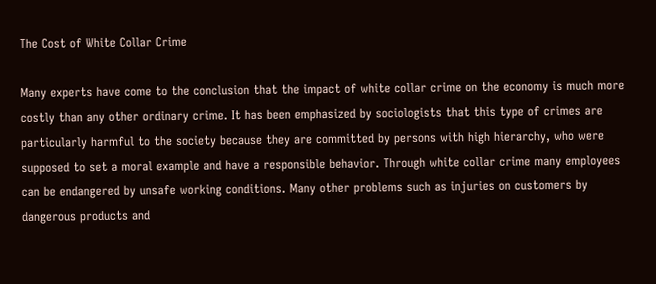The Cost of White Collar Crime

Many experts have come to the conclusion that the impact of white collar crime on the economy is much more costly than any other ordinary crime. It has been emphasized by sociologists that this type of crimes are particularly harmful to the society because they are committed by persons with high hierarchy, who were supposed to set a moral example and have a responsible behavior. Through white collar crime many employees can be endangered by unsafe working conditions. Many other problems such as injuries on customers by dangerous products and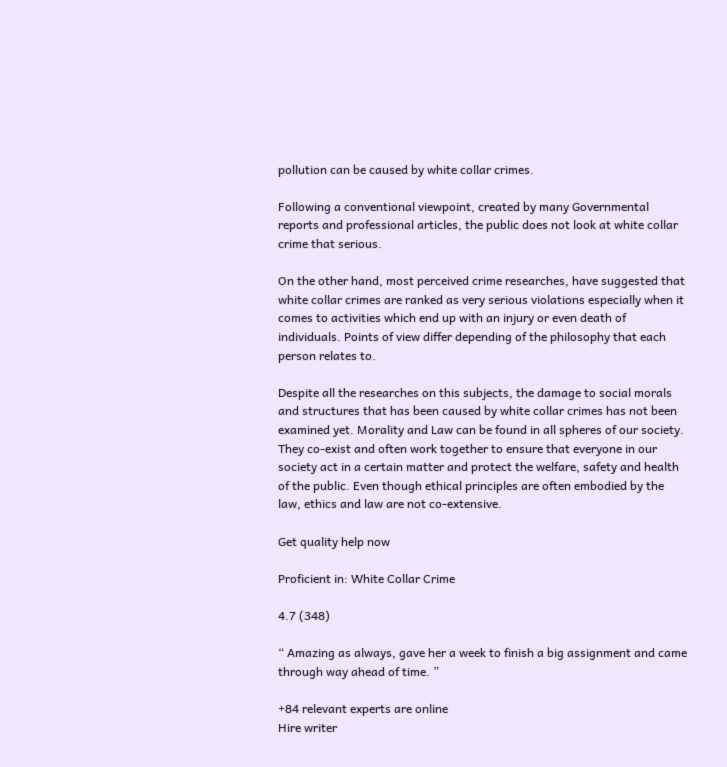pollution can be caused by white collar crimes.

Following a conventional viewpoint, created by many Governmental reports and professional articles, the public does not look at white collar crime that serious.

On the other hand, most perceived crime researches, have suggested that white collar crimes are ranked as very serious violations especially when it comes to activities which end up with an injury or even death of individuals. Points of view differ depending of the philosophy that each person relates to.

Despite all the researches on this subjects, the damage to social morals and structures that has been caused by white collar crimes has not been examined yet. Morality and Law can be found in all spheres of our society. They co-exist and often work together to ensure that everyone in our society act in a certain matter and protect the welfare, safety and health of the public. Even though ethical principles are often embodied by the law, ethics and law are not co-extensive.

Get quality help now

Proficient in: White Collar Crime

4.7 (348)

“ Amazing as always, gave her a week to finish a big assignment and came through way ahead of time. ”

+84 relevant experts are online
Hire writer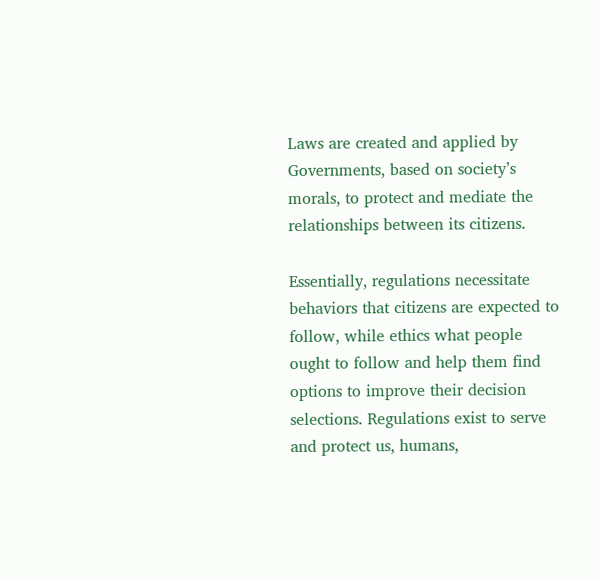Laws are created and applied by Governments, based on society’s morals, to protect and mediate the relationships between its citizens.

Essentially, regulations necessitate behaviors that citizens are expected to follow, while ethics what people ought to follow and help them find options to improve their decision selections. Regulations exist to serve and protect us, humans,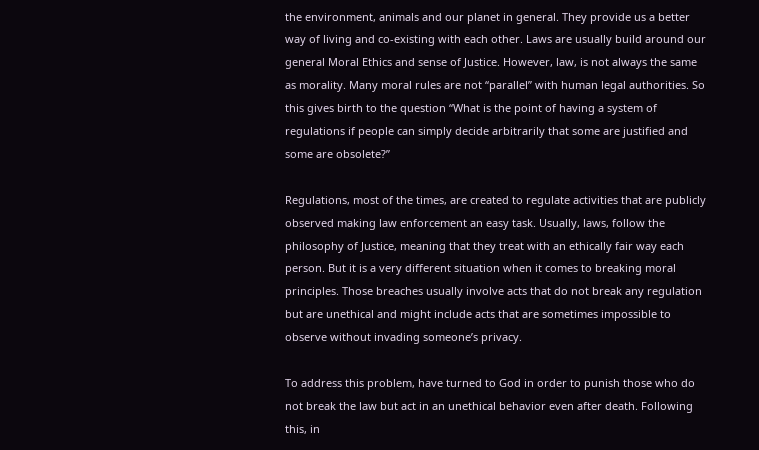the environment, animals and our planet in general. They provide us a better way of living and co-existing with each other. Laws are usually build around our general Moral Ethics and sense of Justice. However, law, is not always the same as morality. Many moral rules are not “parallel” with human legal authorities. So this gives birth to the question “What is the point of having a system of regulations if people can simply decide arbitrarily that some are justified and some are obsolete?”

Regulations, most of the times, are created to regulate activities that are publicly observed making law enforcement an easy task. Usually, laws, follow the philosophy of Justice, meaning that they treat with an ethically fair way each person. But it is a very different situation when it comes to breaking moral principles. Those breaches usually involve acts that do not break any regulation but are unethical and might include acts that are sometimes impossible to observe without invading someone’s privacy.

To address this problem, have turned to God in order to punish those who do not break the law but act in an unethical behavior even after death. Following this, in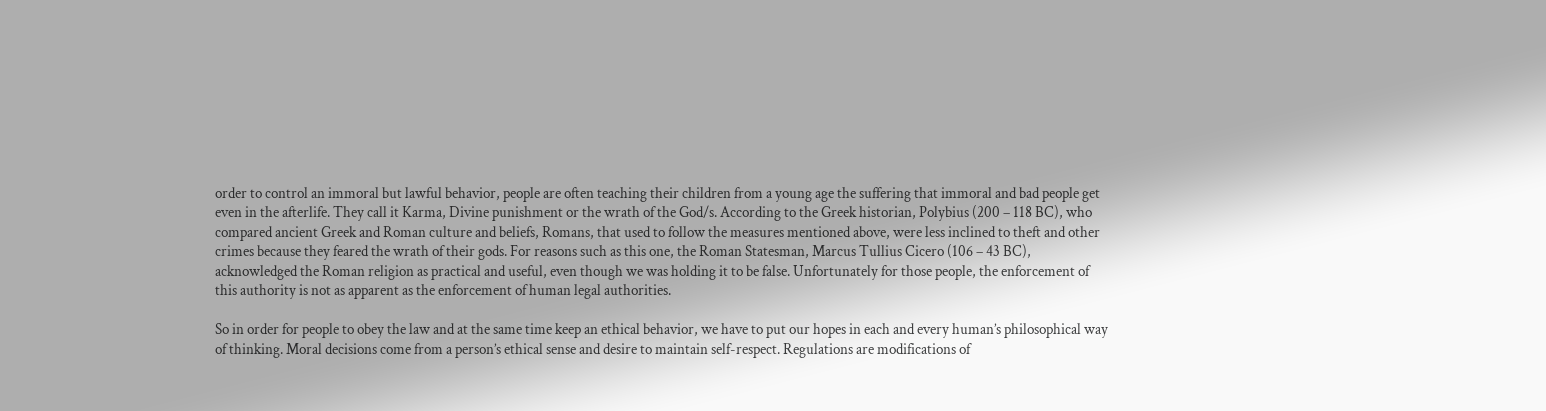order to control an immoral but lawful behavior, people are often teaching their children from a young age the suffering that immoral and bad people get even in the afterlife. They call it Karma, Divine punishment or the wrath of the God/s. According to the Greek historian, Polybius (200 – 118 BC), who compared ancient Greek and Roman culture and beliefs, Romans, that used to follow the measures mentioned above, were less inclined to theft and other crimes because they feared the wrath of their gods. For reasons such as this one, the Roman Statesman, Marcus Tullius Cicero (106 – 43 BC), acknowledged the Roman religion as practical and useful, even though we was holding it to be false. Unfortunately for those people, the enforcement of this authority is not as apparent as the enforcement of human legal authorities.

So in order for people to obey the law and at the same time keep an ethical behavior, we have to put our hopes in each and every human’s philosophical way of thinking. Moral decisions come from a person’s ethical sense and desire to maintain self-respect. Regulations are modifications of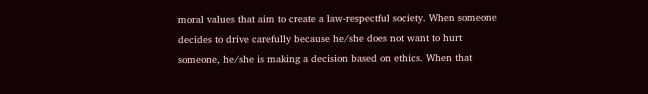moral values that aim to create a law-respectful society. When someone decides to drive carefully because he/she does not want to hurt someone, he/she is making a decision based on ethics. When that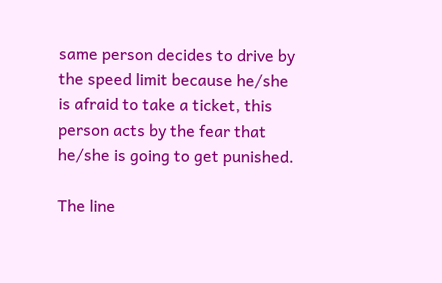same person decides to drive by the speed limit because he/she is afraid to take a ticket, this person acts by the fear that he/she is going to get punished.

The line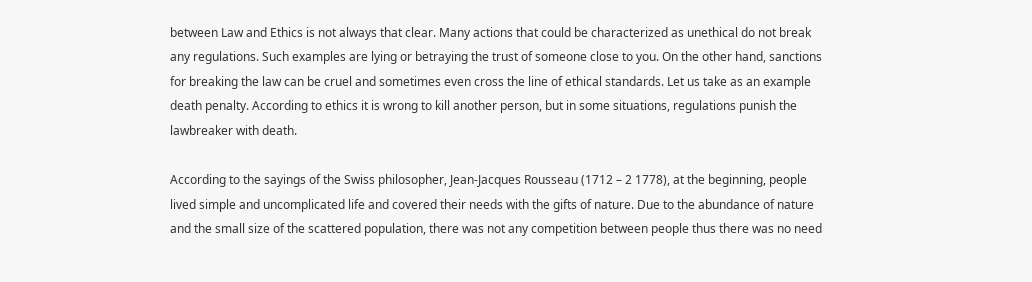between Law and Ethics is not always that clear. Many actions that could be characterized as unethical do not break any regulations. Such examples are lying or betraying the trust of someone close to you. On the other hand, sanctions for breaking the law can be cruel and sometimes even cross the line of ethical standards. Let us take as an example death penalty. According to ethics it is wrong to kill another person, but in some situations, regulations punish the lawbreaker with death.

According to the sayings of the Swiss philosopher, Jean-Jacques Rousseau (1712 – 2 1778), at the beginning, people lived simple and uncomplicated life and covered their needs with the gifts of nature. Due to the abundance of nature and the small size of the scattered population, there was not any competition between people thus there was no need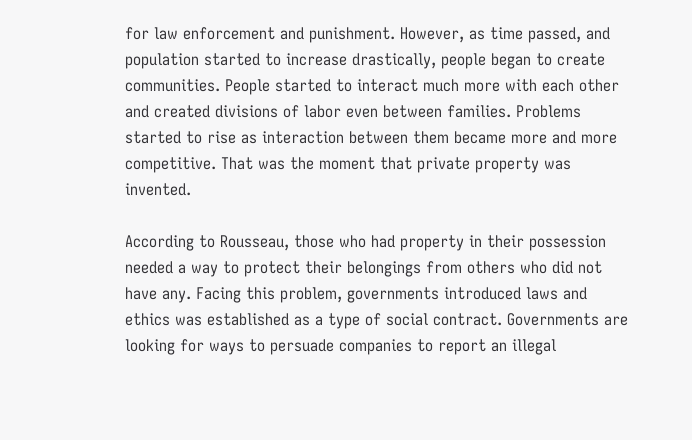for law enforcement and punishment. However, as time passed, and population started to increase drastically, people began to create communities. People started to interact much more with each other and created divisions of labor even between families. Problems started to rise as interaction between them became more and more competitive. That was the moment that private property was invented.

According to Rousseau, those who had property in their possession needed a way to protect their belongings from others who did not have any. Facing this problem, governments introduced laws and ethics was established as a type of social contract. Governments are looking for ways to persuade companies to report an illegal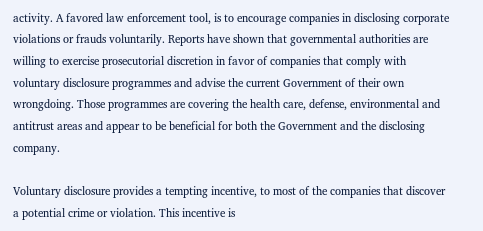activity. A favored law enforcement tool, is to encourage companies in disclosing corporate violations or frauds voluntarily. Reports have shown that governmental authorities are willing to exercise prosecutorial discretion in favor of companies that comply with voluntary disclosure programmes and advise the current Government of their own wrongdoing. Those programmes are covering the health care, defense, environmental and antitrust areas and appear to be beneficial for both the Government and the disclosing company.

Voluntary disclosure provides a tempting incentive, to most of the companies that discover a potential crime or violation. This incentive is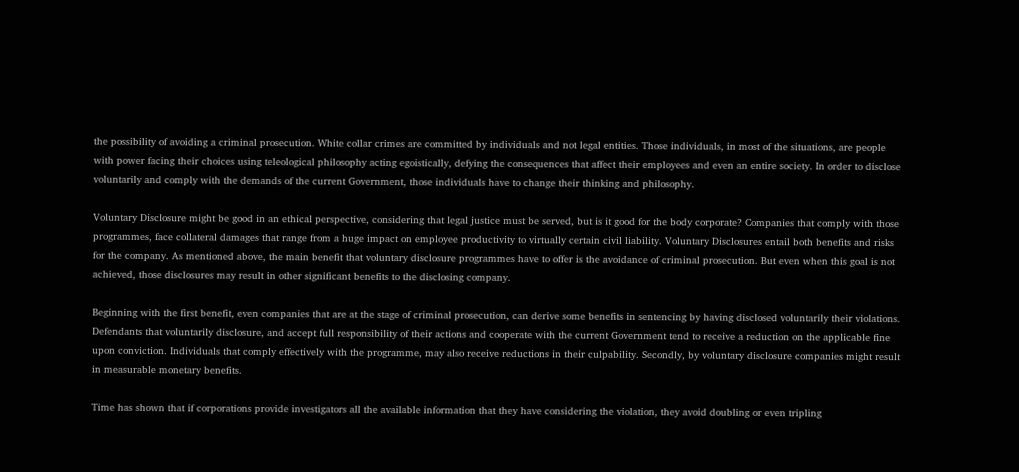the possibility of avoiding a criminal prosecution. White collar crimes are committed by individuals and not legal entities. Those individuals, in most of the situations, are people with power facing their choices using teleological philosophy acting egoistically, defying the consequences that affect their employees and even an entire society. In order to disclose voluntarily and comply with the demands of the current Government, those individuals have to change their thinking and philosophy.

Voluntary Disclosure might be good in an ethical perspective, considering that legal justice must be served, but is it good for the body corporate? Companies that comply with those programmes, face collateral damages that range from a huge impact on employee productivity to virtually certain civil liability. Voluntary Disclosures entail both benefits and risks for the company. As mentioned above, the main benefit that voluntary disclosure programmes have to offer is the avoidance of criminal prosecution. But even when this goal is not achieved, those disclosures may result in other significant benefits to the disclosing company.

Beginning with the first benefit, even companies that are at the stage of criminal prosecution, can derive some benefits in sentencing by having disclosed voluntarily their violations. Defendants that voluntarily disclosure, and accept full responsibility of their actions and cooperate with the current Government tend to receive a reduction on the applicable fine upon conviction. Individuals that comply effectively with the programme, may also receive reductions in their culpability. Secondly, by voluntary disclosure companies might result in measurable monetary benefits.

Time has shown that if corporations provide investigators all the available information that they have considering the violation, they avoid doubling or even tripling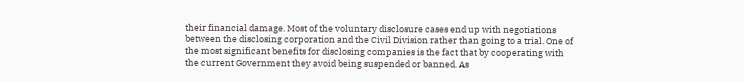their financial damage. Most of the voluntary disclosure cases end up with negotiations between the disclosing corporation and the Civil Division rather than going to a trial. One of the most significant benefits for disclosing companies is the fact that by cooperating with the current Government they avoid being suspended or banned. As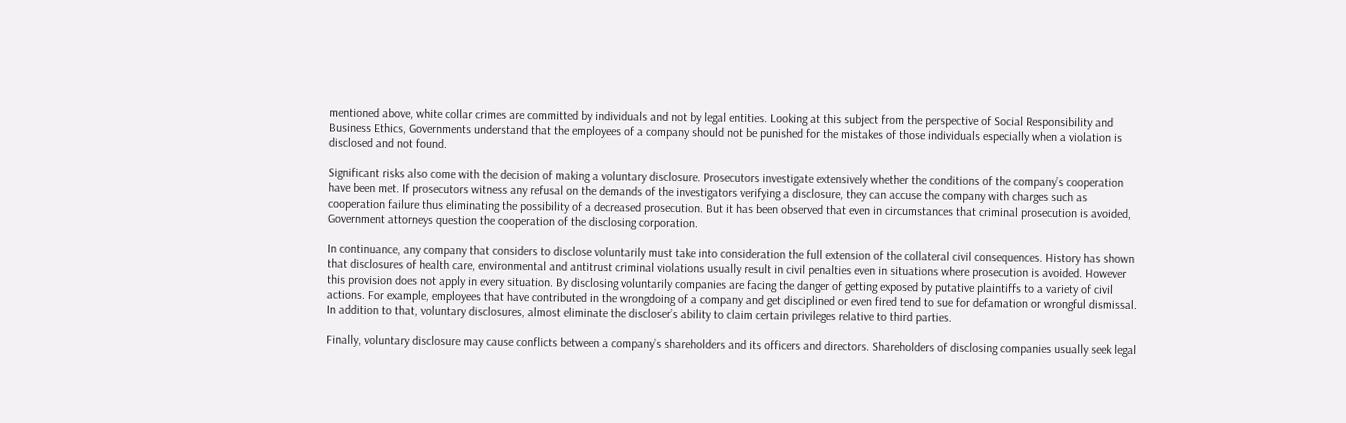mentioned above, white collar crimes are committed by individuals and not by legal entities. Looking at this subject from the perspective of Social Responsibility and Business Ethics, Governments understand that the employees of a company should not be punished for the mistakes of those individuals especially when a violation is disclosed and not found.

Significant risks also come with the decision of making a voluntary disclosure. Prosecutors investigate extensively whether the conditions of the company’s cooperation have been met. If prosecutors witness any refusal on the demands of the investigators verifying a disclosure, they can accuse the company with charges such as cooperation failure thus eliminating the possibility of a decreased prosecution. But it has been observed that even in circumstances that criminal prosecution is avoided, Government attorneys question the cooperation of the disclosing corporation.

In continuance, any company that considers to disclose voluntarily must take into consideration the full extension of the collateral civil consequences. History has shown that disclosures of health care, environmental and antitrust criminal violations usually result in civil penalties even in situations where prosecution is avoided. However this provision does not apply in every situation. By disclosing voluntarily companies are facing the danger of getting exposed by putative plaintiffs to a variety of civil actions. For example, employees that have contributed in the wrongdoing of a company and get disciplined or even fired tend to sue for defamation or wrongful dismissal. In addition to that, voluntary disclosures, almost eliminate the discloser’s ability to claim certain privileges relative to third parties.

Finally, voluntary disclosure may cause conflicts between a company’s shareholders and its officers and directors. Shareholders of disclosing companies usually seek legal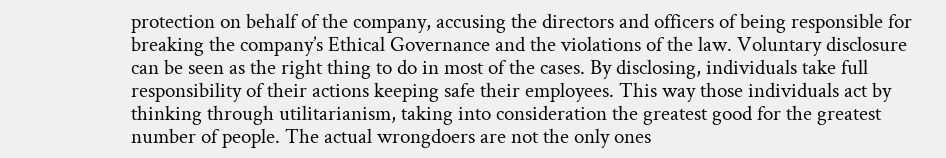protection on behalf of the company, accusing the directors and officers of being responsible for breaking the company’s Ethical Governance and the violations of the law. Voluntary disclosure can be seen as the right thing to do in most of the cases. By disclosing, individuals take full responsibility of their actions keeping safe their employees. This way those individuals act by thinking through utilitarianism, taking into consideration the greatest good for the greatest number of people. The actual wrongdoers are not the only ones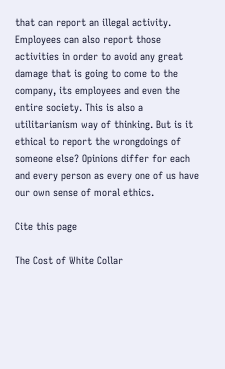that can report an illegal activity. Employees can also report those activities in order to avoid any great damage that is going to come to the company, its employees and even the entire society. This is also a utilitarianism way of thinking. But is it ethical to report the wrongdoings of someone else? Opinions differ for each and every person as every one of us have our own sense of moral ethics.

Cite this page

The Cost of White Collar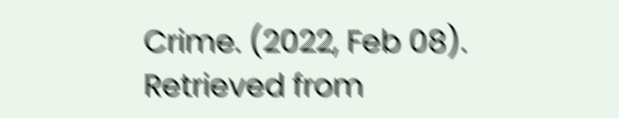Crime. (2022, Feb 08). Retrieved from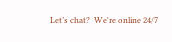Let’s chat?  We're online 24/7